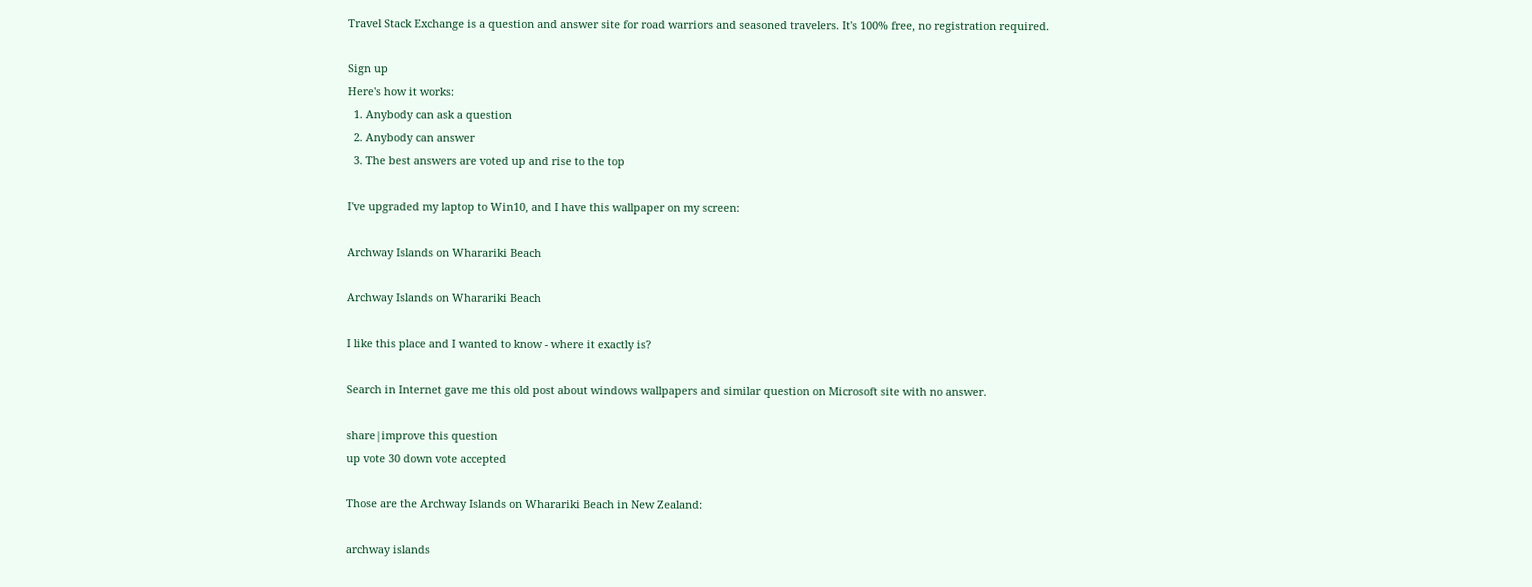Travel Stack Exchange is a question and answer site for road warriors and seasoned travelers. It's 100% free, no registration required.

Sign up
Here's how it works:
  1. Anybody can ask a question
  2. Anybody can answer
  3. The best answers are voted up and rise to the top

I've upgraded my laptop to Win10, and I have this wallpaper on my screen:

Archway Islands on Wharariki Beach

Archway Islands on Wharariki Beach

I like this place and I wanted to know - where it exactly is?

Search in Internet gave me this old post about windows wallpapers and similar question on Microsoft site with no answer.

share|improve this question
up vote 30 down vote accepted

Those are the Archway Islands on Wharariki Beach in New Zealand:

archway islands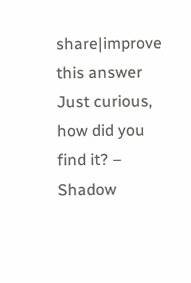share|improve this answer
Just curious, how did you find it? – Shadow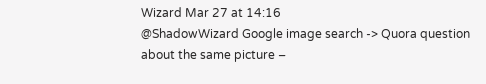Wizard Mar 27 at 14:16
@ShadowWizard Google image search -> Quora question about the same picture –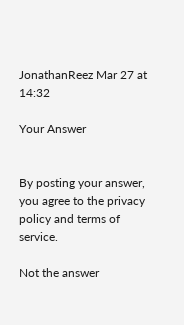JonathanReez Mar 27 at 14:32

Your Answer


By posting your answer, you agree to the privacy policy and terms of service.

Not the answer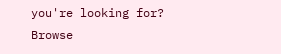you're looking for? Browse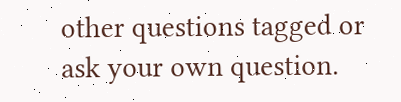other questions tagged or ask your own question.